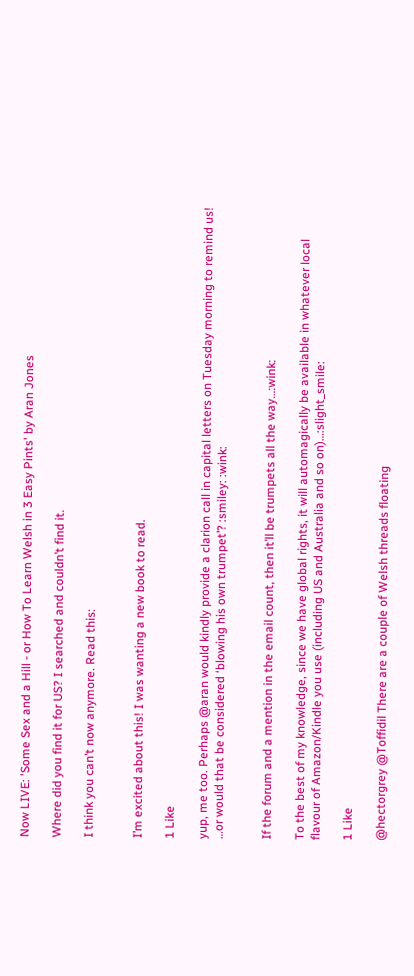Now LIVE: 'Some Sex and a Hill - or How To Learn Welsh in 3 Easy Pints' by Aran Jones

Where did you find it for US? I searched and couldn’t find it.

I think you can’t now anymore. Read this:


I’m excited about this! I was wanting a new book to read.

1 Like

yup, me too. Perhaps @aran would kindly provide a clarion call in capital letters on Tuesday morning to remind us!
…or would that be considered ‘blowing his own trumpet’? :smiley: :wink:


If the forum and a mention in the email count, then it’ll be trumpets all the way…:wink:

To the best of my knowledge, since we have global rights, it will automagically be available in whatever local flavour of Amazon/Kindle you use (including US and Australia and so on)…:slight_smile:

1 Like

@hectorgrey @Toffidil There are a couple of Welsh threads floating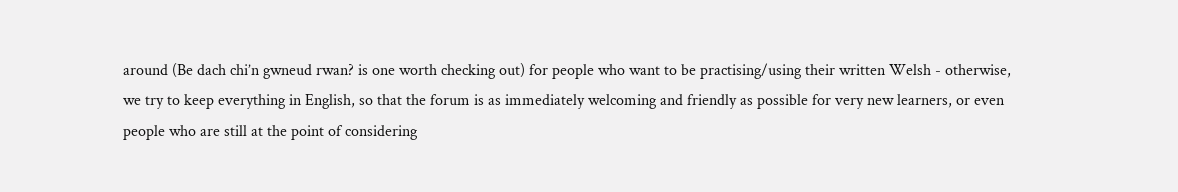around (Be dach chi’n gwneud rwan? is one worth checking out) for people who want to be practising/using their written Welsh - otherwise, we try to keep everything in English, so that the forum is as immediately welcoming and friendly as possible for very new learners, or even people who are still at the point of considering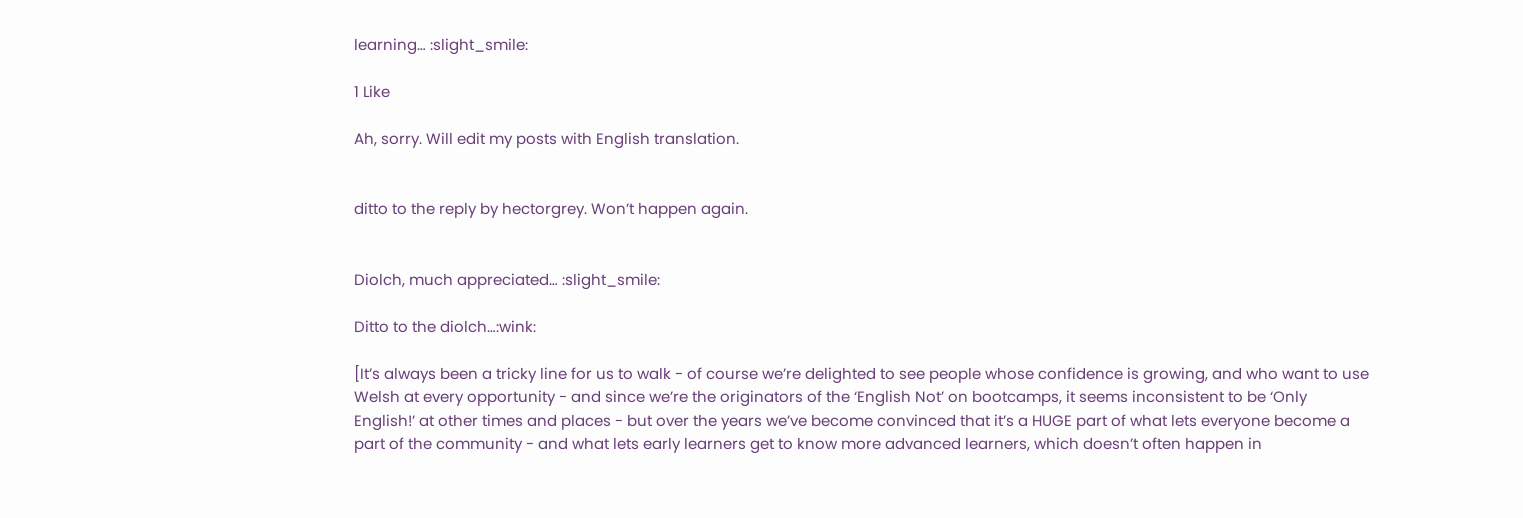learning… :slight_smile:

1 Like

Ah, sorry. Will edit my posts with English translation.


ditto to the reply by hectorgrey. Won’t happen again.


Diolch, much appreciated… :slight_smile:

Ditto to the diolch…:wink:

[It’s always been a tricky line for us to walk - of course we’re delighted to see people whose confidence is growing, and who want to use Welsh at every opportunity - and since we’re the originators of the ‘English Not’ on bootcamps, it seems inconsistent to be ‘Only English!’ at other times and places - but over the years we’ve become convinced that it’s a HUGE part of what lets everyone become a part of the community - and what lets early learners get to know more advanced learners, which doesn’t often happen in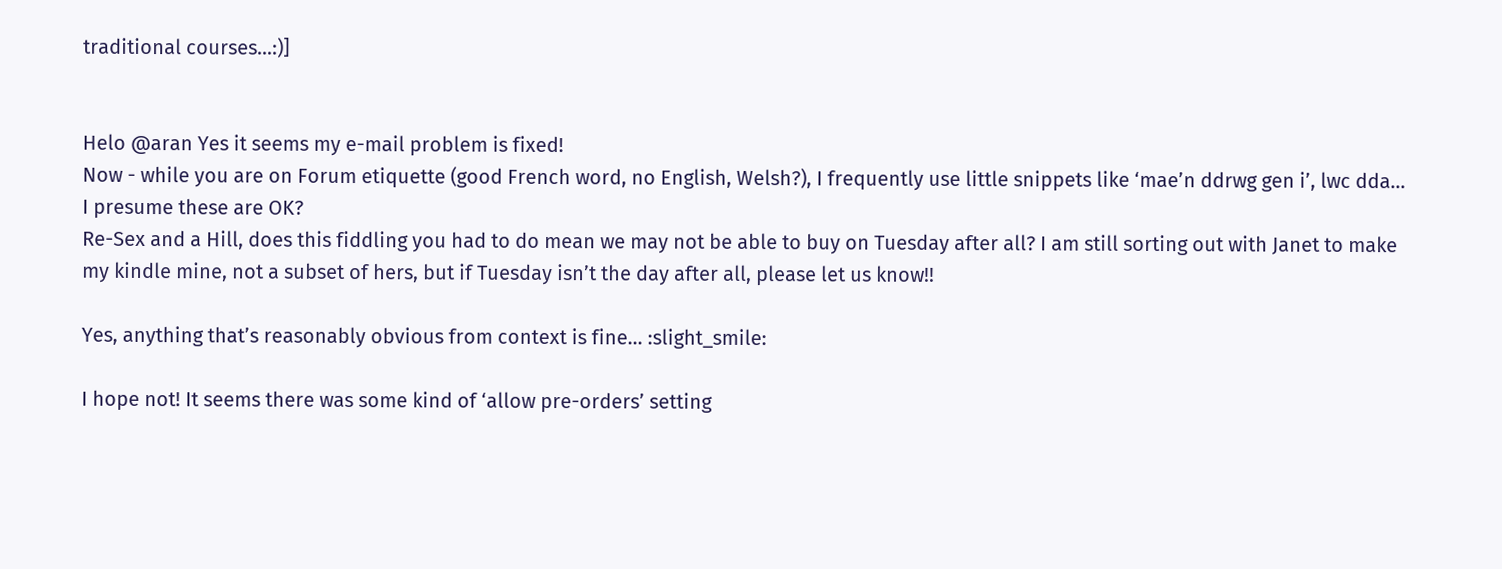traditional courses…:)]


Helo @aran Yes it seems my e-mail problem is fixed!
Now - while you are on Forum etiquette (good French word, no English, Welsh?), I frequently use little snippets like ‘mae’n ddrwg gen i’, lwc dda… I presume these are OK?
Re-Sex and a Hill, does this fiddling you had to do mean we may not be able to buy on Tuesday after all? I am still sorting out with Janet to make my kindle mine, not a subset of hers, but if Tuesday isn’t the day after all, please let us know!!

Yes, anything that’s reasonably obvious from context is fine… :slight_smile:

I hope not! It seems there was some kind of ‘allow pre-orders’ setting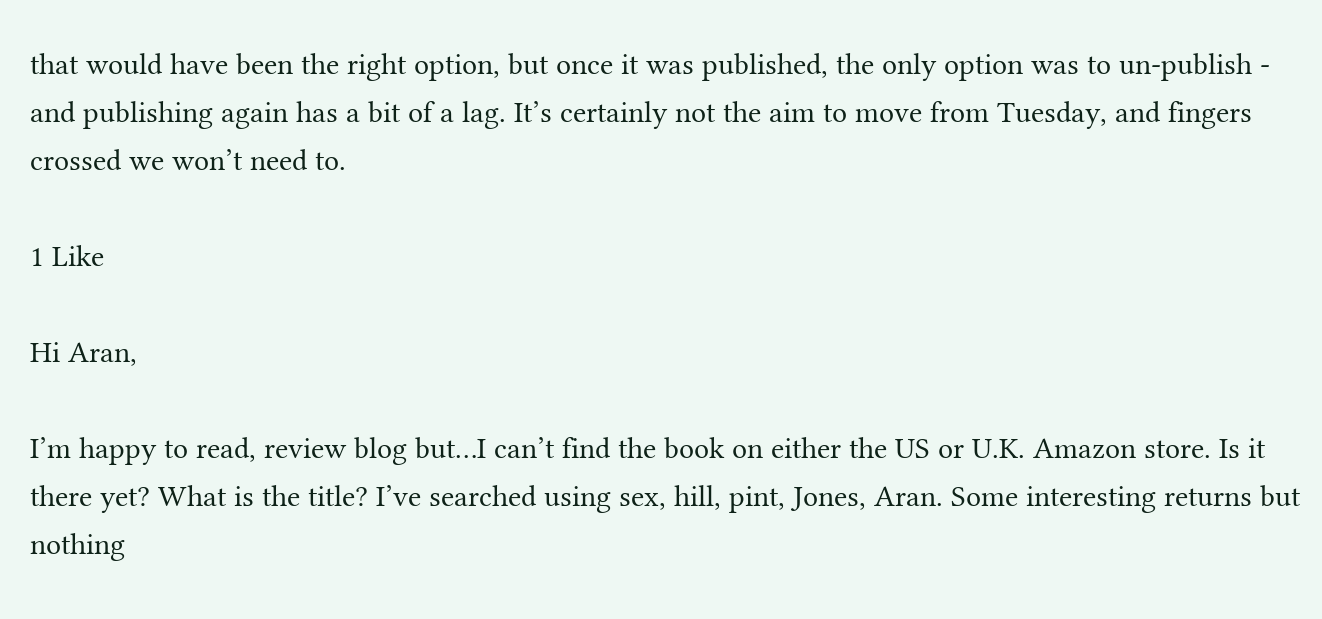that would have been the right option, but once it was published, the only option was to un-publish - and publishing again has a bit of a lag. It’s certainly not the aim to move from Tuesday, and fingers crossed we won’t need to.

1 Like

Hi Aran,

I’m happy to read, review blog but…I can’t find the book on either the US or U.K. Amazon store. Is it there yet? What is the title? I’ve searched using sex, hill, pint, Jones, Aran. Some interesting returns but nothing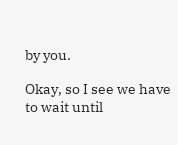by you.

Okay, so I see we have to wait until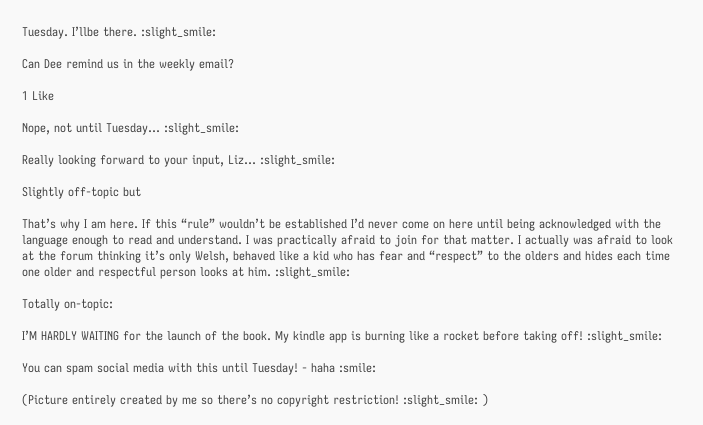Tuesday. I’llbe there. :slight_smile:

Can Dee remind us in the weekly email?

1 Like

Nope, not until Tuesday… :slight_smile:

Really looking forward to your input, Liz… :slight_smile:

Slightly off-topic but

That’s why I am here. If this “rule” wouldn’t be established I’d never come on here until being acknowledged with the language enough to read and understand. I was practically afraid to join for that matter. I actually was afraid to look at the forum thinking it’s only Welsh, behaved like a kid who has fear and “respect” to the olders and hides each time one older and respectful person looks at him. :slight_smile:

Totally on-topic:

I’M HARDLY WAITING for the launch of the book. My kindle app is burning like a rocket before taking off! :slight_smile:

You can spam social media with this until Tuesday! - haha :smile:

(Picture entirely created by me so there’s no copyright restriction! :slight_smile: )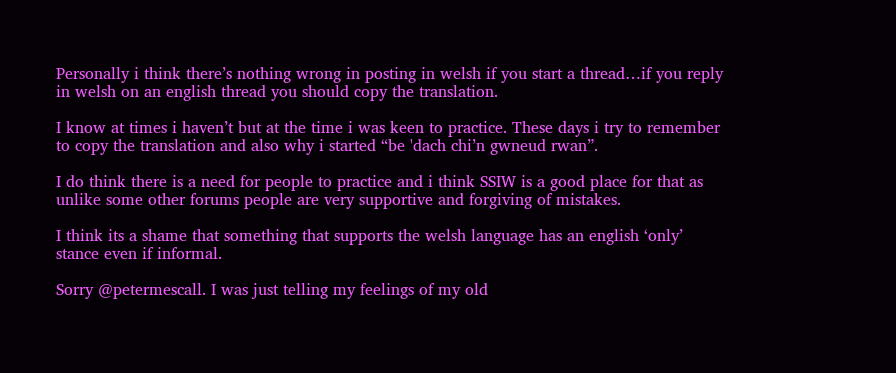Personally i think there’s nothing wrong in posting in welsh if you start a thread…if you reply in welsh on an english thread you should copy the translation.

I know at times i haven’t but at the time i was keen to practice. These days i try to remember to copy the translation and also why i started “be 'dach chi’n gwneud rwan”.

I do think there is a need for people to practice and i think SSIW is a good place for that as unlike some other forums people are very supportive and forgiving of mistakes.

I think its a shame that something that supports the welsh language has an english ‘only’ stance even if informal.

Sorry @petermescall. I was just telling my feelings of my old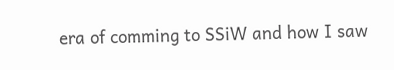era of comming to SSiW and how I saw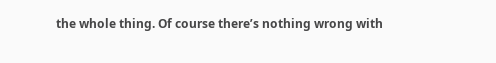the whole thing. Of course there’s nothing wrong with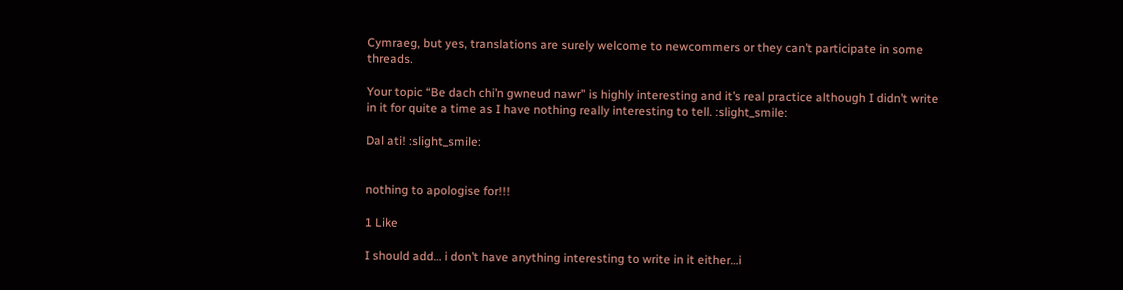Cymraeg, but yes, translations are surely welcome to newcommers or they can’t participate in some threads.

Your topic “Be dach chi’n gwneud nawr” is highly interesting and it’s real practice although I didn’t write in it for quite a time as I have nothing really interesting to tell. :slight_smile:

Dal ati! :slight_smile:


nothing to apologise for!!!

1 Like

I should add… i don’t have anything interesting to write in it either…i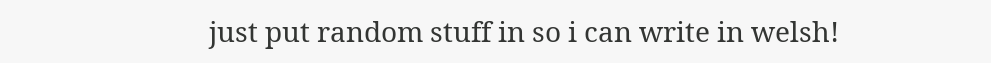just put random stuff in so i can write in welsh!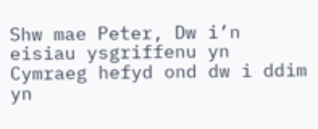Shw mae Peter, Dw i’n eisiau ysgriffenu yn Cymraeg hefyd ond dw i ddim yn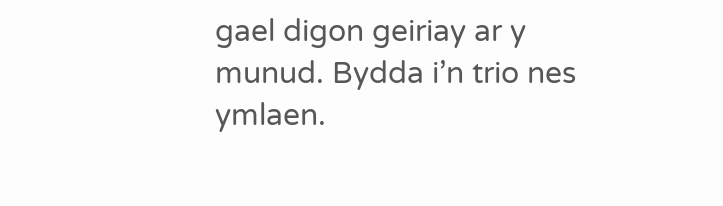gael digon geiriay ar y munud. Bydda i’n trio nes ymlaen.